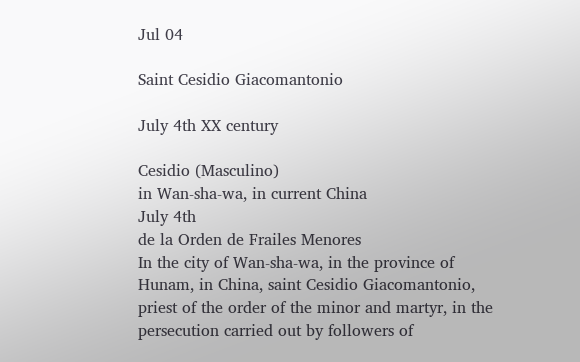Jul 04

Saint Cesidio Giacomantonio

July 4th XX century

Cesidio (Masculino)
in Wan-sha-wa, in current China
July 4th
de la Orden de Frailes Menores
In the city of Wan-sha-wa, in the province of Hunam, in China, saint Cesidio Giacomantonio, priest of the order of the minor and martyr, in the persecution carried out by followers of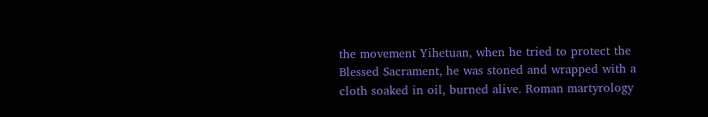the movement Yihetuan, when he tried to protect the Blessed Sacrament, he was stoned and wrapped with a cloth soaked in oil, burned alive. Roman martyrology